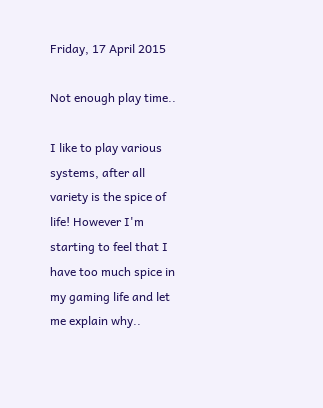Friday, 17 April 2015

Not enough play time..

I like to play various systems, after all variety is the spice of life! However I'm starting to feel that I have too much spice in my gaming life and let me explain why..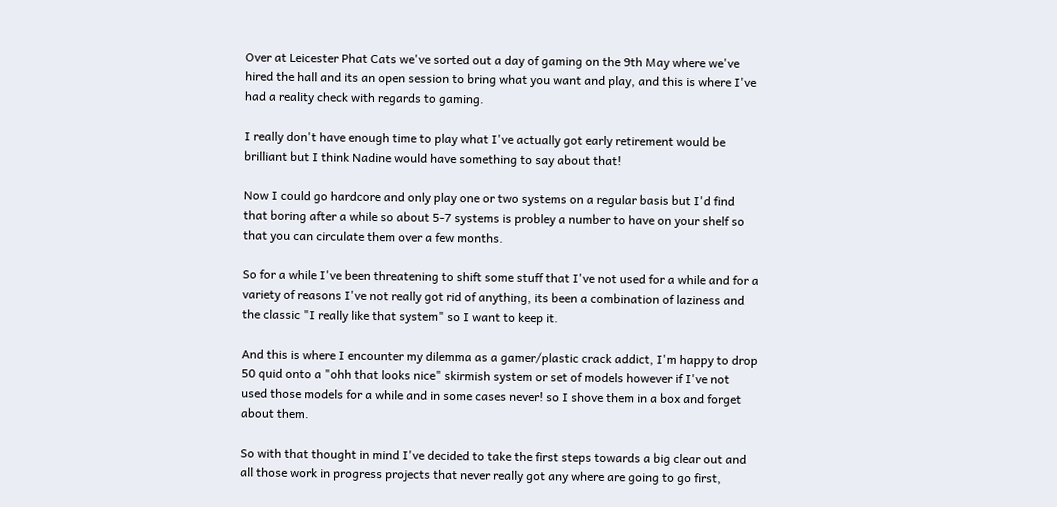Over at Leicester Phat Cats we've sorted out a day of gaming on the 9th May where we've hired the hall and its an open session to bring what you want and play, and this is where I've had a reality check with regards to gaming.

I really don't have enough time to play what I've actually got early retirement would be brilliant but I think Nadine would have something to say about that!

Now I could go hardcore and only play one or two systems on a regular basis but I'd find that boring after a while so about 5-7 systems is probley a number to have on your shelf so that you can circulate them over a few months.

So for a while I've been threatening to shift some stuff that I've not used for a while and for a variety of reasons I've not really got rid of anything, its been a combination of laziness and the classic "I really like that system" so I want to keep it.

And this is where I encounter my dilemma as a gamer/plastic crack addict, I'm happy to drop 50 quid onto a "ohh that looks nice" skirmish system or set of models however if I've not used those models for a while and in some cases never! so I shove them in a box and forget about them.

So with that thought in mind I've decided to take the first steps towards a big clear out and all those work in progress projects that never really got any where are going to go first,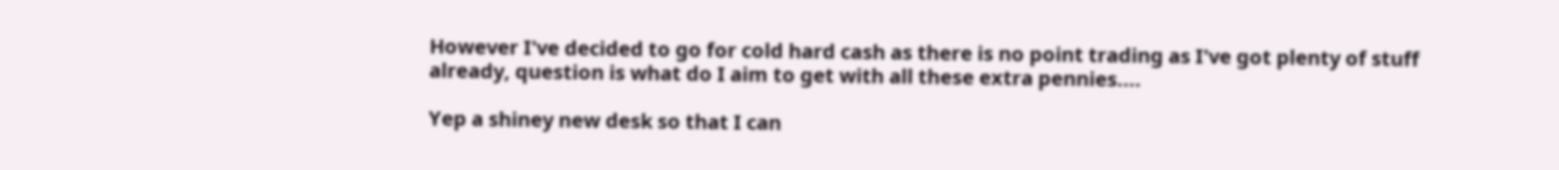However I've decided to go for cold hard cash as there is no point trading as I've got plenty of stuff already, question is what do I aim to get with all these extra pennies....

Yep a shiney new desk so that I can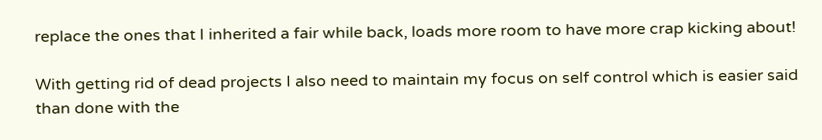replace the ones that I inherited a fair while back, loads more room to have more crap kicking about!

With getting rid of dead projects I also need to maintain my focus on self control which is easier said than done with the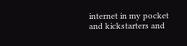internet in my pocket and kickstarters and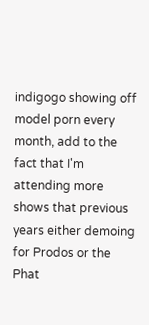indigogo showing off model porn every month, add to the fact that I'm attending more shows that previous years either demoing for Prodos or the Phat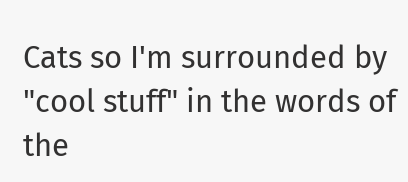Cats so I'm surrounded by "cool stuff" in the words of the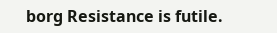borg Resistance is futile.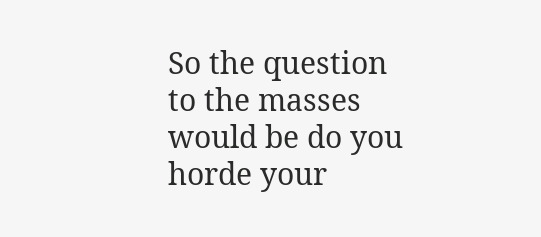So the question to the masses would be do you horde your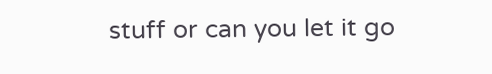stuff or can you let it go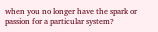when you no longer have the spark or passion for a particular system?